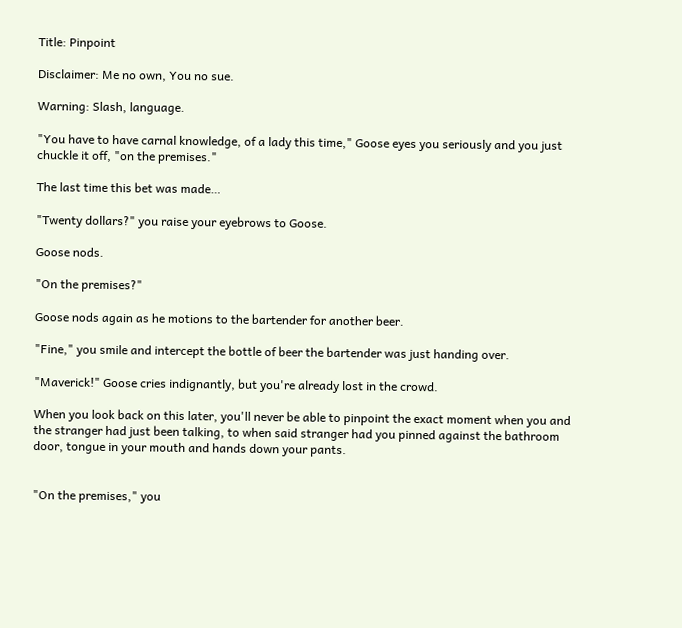Title: Pinpoint

Disclaimer: Me no own, You no sue.

Warning: Slash, language.

"You have to have carnal knowledge, of a lady this time," Goose eyes you seriously and you just chuckle it off, "on the premises."

The last time this bet was made…

"Twenty dollars?" you raise your eyebrows to Goose.

Goose nods.

"On the premises?"

Goose nods again as he motions to the bartender for another beer.

"Fine," you smile and intercept the bottle of beer the bartender was just handing over.

"Maverick!" Goose cries indignantly, but you're already lost in the crowd.

When you look back on this later, you'll never be able to pinpoint the exact moment when you and the stranger had just been talking, to when said stranger had you pinned against the bathroom door, tongue in your mouth and hands down your pants.


"On the premises," you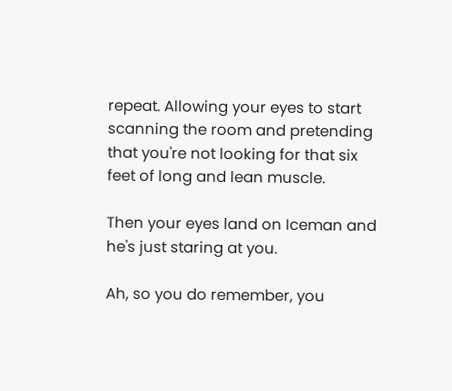repeat. Allowing your eyes to start scanning the room and pretending that you're not looking for that six feet of long and lean muscle.

Then your eyes land on Iceman and he's just staring at you.

Ah, so you do remember, you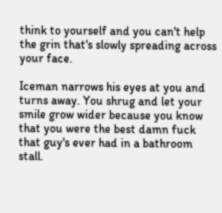think to yourself and you can't help the grin that's slowly spreading across your face.

Iceman narrows his eyes at you and turns away. You shrug and let your smile grow wider because you know that you were the best damn fuck that guy's ever had in a bathroom stall.